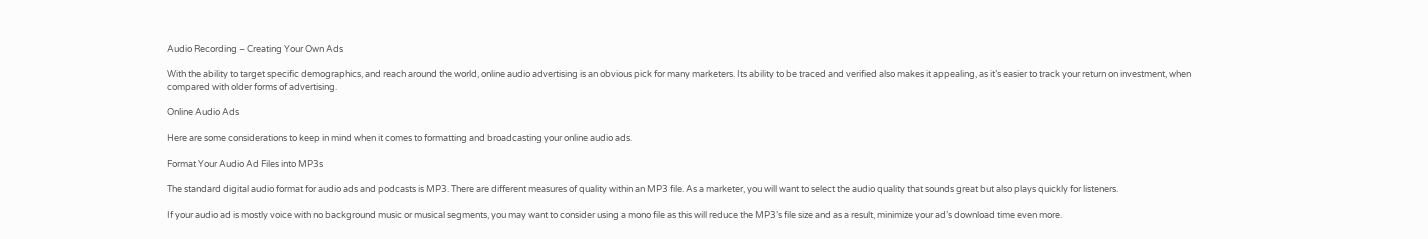Audio Recording – Creating Your Own Ads

With the ability to target specific demographics, and reach around the world, online audio advertising is an obvious pick for many marketers. Its ability to be traced and verified also makes it appealing, as it’s easier to track your return on investment, when compared with older forms of advertising.

Online Audio Ads

Here are some considerations to keep in mind when it comes to formatting and broadcasting your online audio ads.

Format Your Audio Ad Files into MP3s

The standard digital audio format for audio ads and podcasts is MP3. There are different measures of quality within an MP3 file. As a marketer, you will want to select the audio quality that sounds great but also plays quickly for listeners.

If your audio ad is mostly voice with no background music or musical segments, you may want to consider using a mono file as this will reduce the MP3’s file size and as a result, minimize your ad’s download time even more.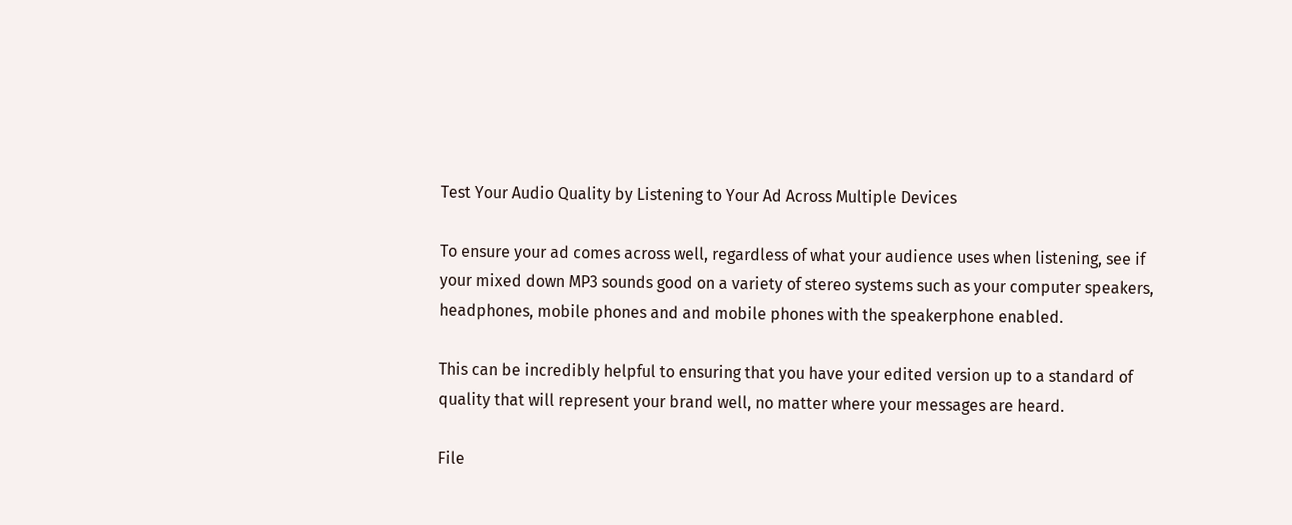Test Your Audio Quality by Listening to Your Ad Across Multiple Devices

To ensure your ad comes across well, regardless of what your audience uses when listening, see if your mixed down MP3 sounds good on a variety of stereo systems such as your computer speakers, headphones, mobile phones and and mobile phones with the speakerphone enabled.

This can be incredibly helpful to ensuring that you have your edited version up to a standard of quality that will represent your brand well, no matter where your messages are heard.

File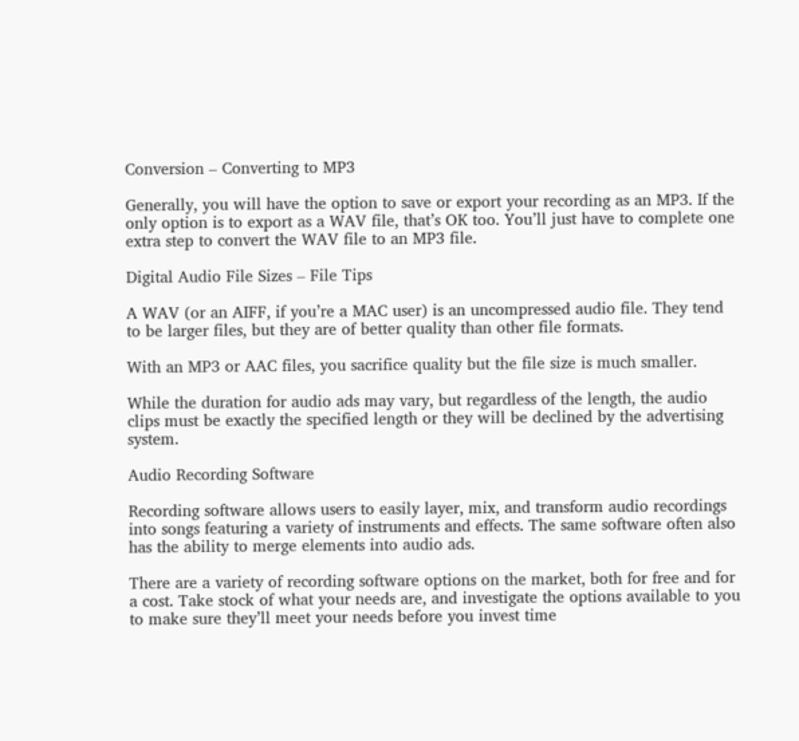Conversion – Converting to MP3

Generally, you will have the option to save or export your recording as an MP3. If the only option is to export as a WAV file, that’s OK too. You’ll just have to complete one extra step to convert the WAV file to an MP3 file.

Digital Audio File Sizes – File Tips

A WAV (or an AIFF, if you’re a MAC user) is an uncompressed audio file. They tend to be larger files, but they are of better quality than other file formats.

With an MP3 or AAC files, you sacrifice quality but the file size is much smaller.

While the duration for audio ads may vary, but regardless of the length, the audio clips must be exactly the specified length or they will be declined by the advertising system.

Audio Recording Software

Recording software allows users to easily layer, mix, and transform audio recordings into songs featuring a variety of instruments and effects. The same software often also has the ability to merge elements into audio ads.

There are a variety of recording software options on the market, both for free and for a cost. Take stock of what your needs are, and investigate the options available to you to make sure they’ll meet your needs before you invest time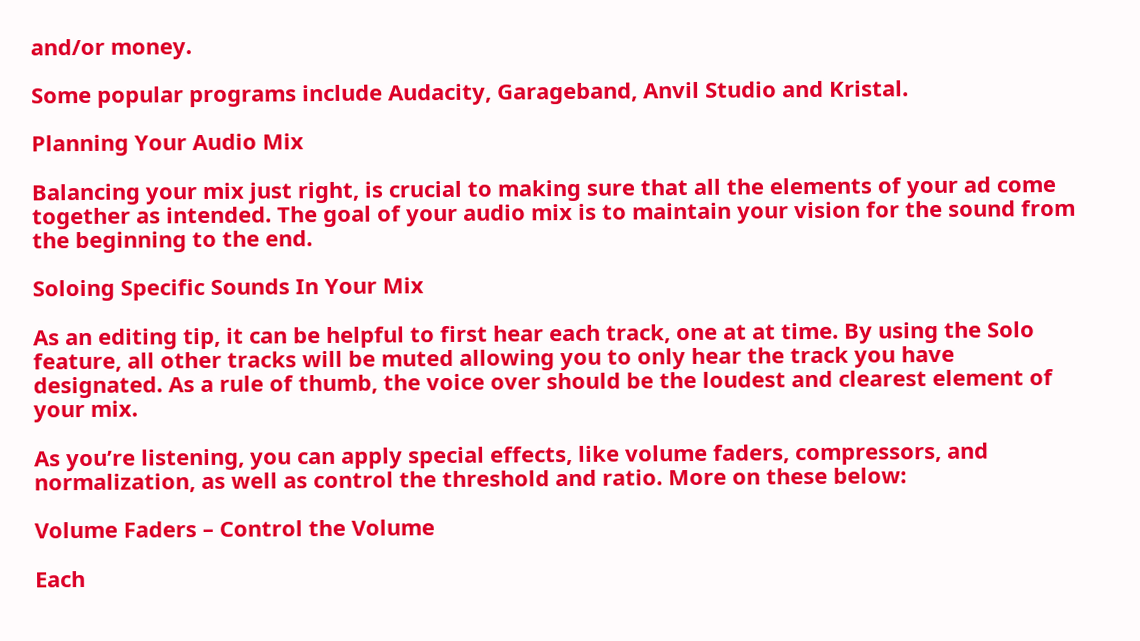and/or money.

Some popular programs include Audacity, Garageband, Anvil Studio and Kristal.

Planning Your Audio Mix

Balancing your mix just right, is crucial to making sure that all the elements of your ad come together as intended. The goal of your audio mix is to maintain your vision for the sound from the beginning to the end.

Soloing Specific Sounds In Your Mix

As an editing tip, it can be helpful to first hear each track, one at at time. By using the Solo feature, all other tracks will be muted allowing you to only hear the track you have designated. As a rule of thumb, the voice over should be the loudest and clearest element of your mix.

As you’re listening, you can apply special effects, like volume faders, compressors, and normalization, as well as control the threshold and ratio. More on these below:

Volume Faders – Control the Volume

Each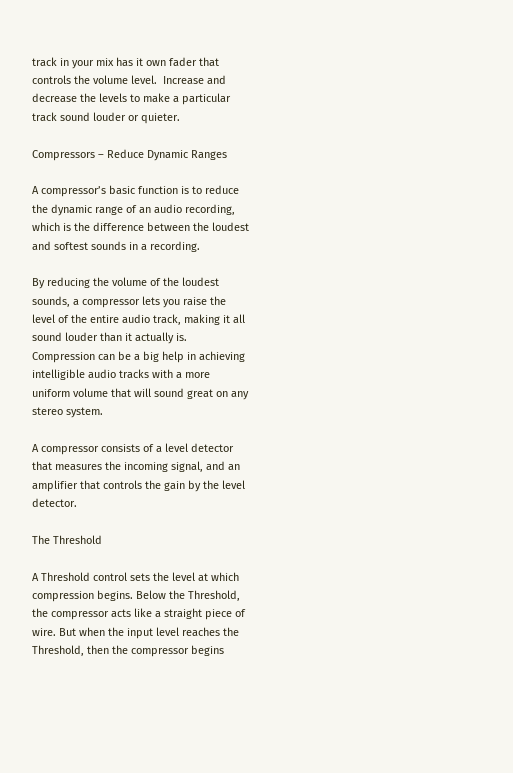track in your mix has it own fader that controls the volume level.  Increase and decrease the levels to make a particular track sound louder or quieter.

Compressors – Reduce Dynamic Ranges

A compressor’s basic function is to reduce the dynamic range of an audio recording, which is the difference between the loudest and softest sounds in a recording.

By reducing the volume of the loudest sounds, a compressor lets you raise the level of the entire audio track, making it all sound louder than it actually is. Compression can be a big help in achieving intelligible audio tracks with a more uniform volume that will sound great on any stereo system.

A compressor consists of a level detector that measures the incoming signal, and an amplifier that controls the gain by the level detector.

The Threshold

A Threshold control sets the level at which compression begins. Below the Threshold, the compressor acts like a straight piece of wire. But when the input level reaches the Threshold, then the compressor begins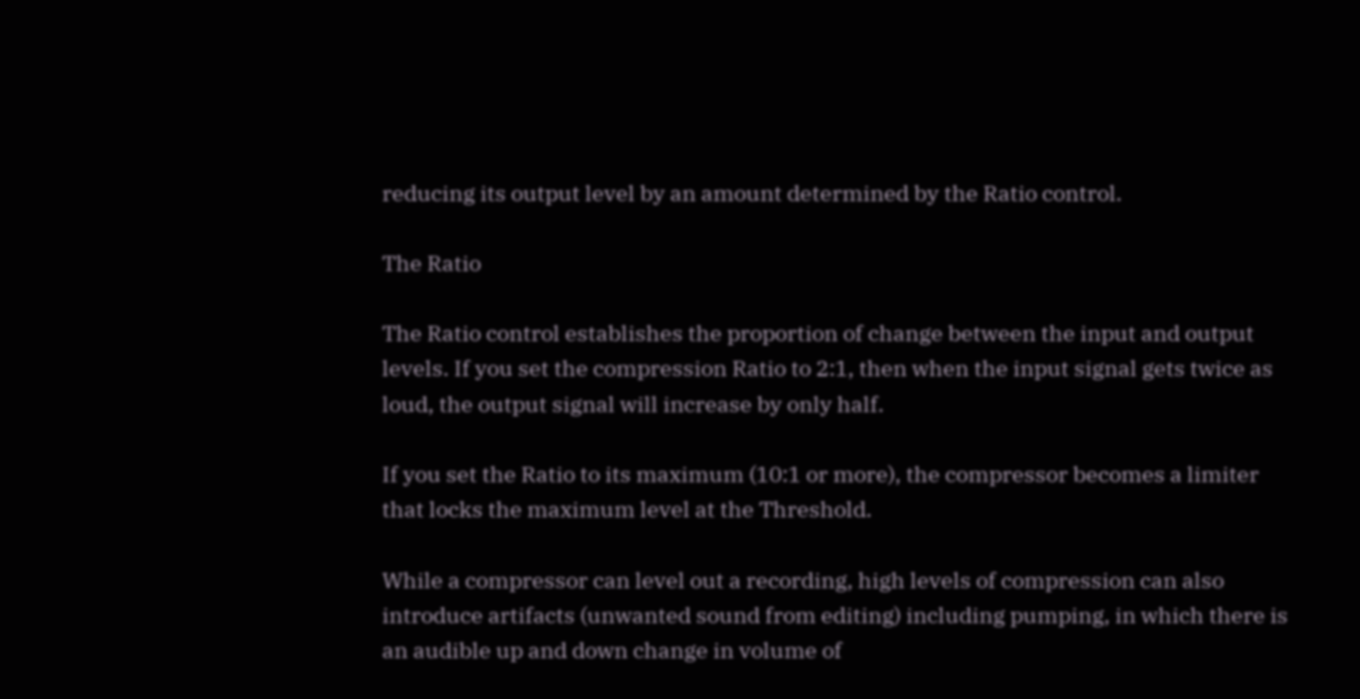reducing its output level by an amount determined by the Ratio control.

The Ratio

The Ratio control establishes the proportion of change between the input and output levels. If you set the compression Ratio to 2:1, then when the input signal gets twice as loud, the output signal will increase by only half.

If you set the Ratio to its maximum (10:1 or more), the compressor becomes a limiter that locks the maximum level at the Threshold.

While a compressor can level out a recording, high levels of compression can also introduce artifacts (unwanted sound from editing) including pumping, in which there is an audible up and down change in volume of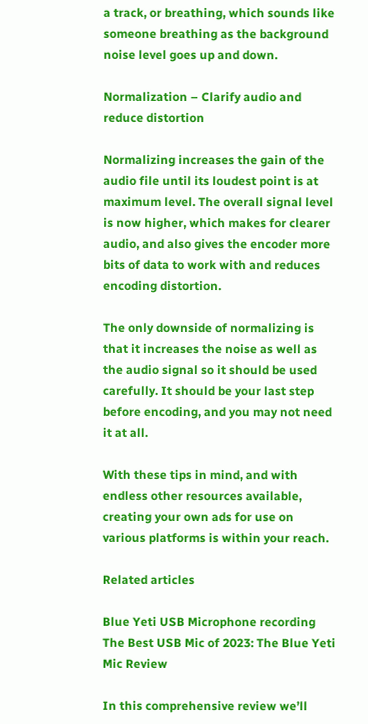a track, or breathing, which sounds like someone breathing as the background noise level goes up and down.

Normalization – Clarify audio and reduce distortion

Normalizing increases the gain of the audio file until its loudest point is at maximum level. The overall signal level is now higher, which makes for clearer audio, and also gives the encoder more bits of data to work with and reduces encoding distortion.

The only downside of normalizing is that it increases the noise as well as the audio signal so it should be used carefully. It should be your last step before encoding, and you may not need it at all.

With these tips in mind, and with endless other resources available, creating your own ads for use on various platforms is within your reach.

Related articles

Blue Yeti USB Microphone recording
The Best USB Mic of 2023: The Blue Yeti Mic Review

In this comprehensive review we’ll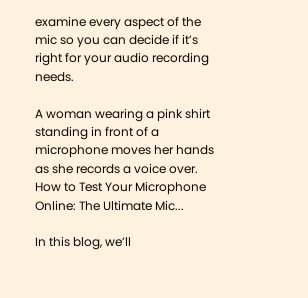examine every aspect of the mic so you can decide if it’s right for your audio recording needs.

A woman wearing a pink shirt standing in front of a microphone moves her hands as she records a voice over.
How to Test Your Microphone Online: The Ultimate Mic...

In this blog, we’ll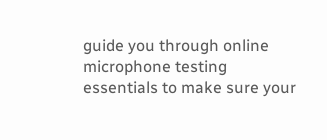guide you through online microphone testing essentials to make sure your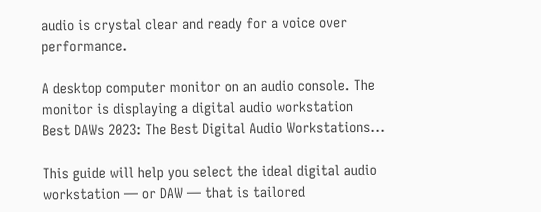audio is crystal clear and ready for a voice over performance.

A desktop computer monitor on an audio console. The monitor is displaying a digital audio workstation
Best DAWs 2023: The Best Digital Audio Workstations...

This guide will help you select the ideal digital audio workstation — or DAW — that is tailored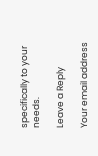specifically to your needs.

Leave a Reply

Your email address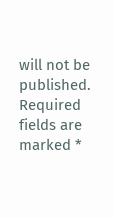will not be published. Required fields are marked *